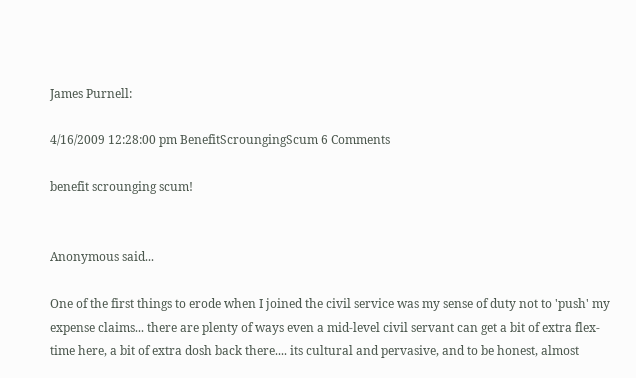James Purnell:

4/16/2009 12:28:00 pm BenefitScroungingScum 6 Comments

benefit scrounging scum!


Anonymous said...

One of the first things to erode when I joined the civil service was my sense of duty not to 'push' my expense claims... there are plenty of ways even a mid-level civil servant can get a bit of extra flex-time here, a bit of extra dosh back there.... its cultural and pervasive, and to be honest, almost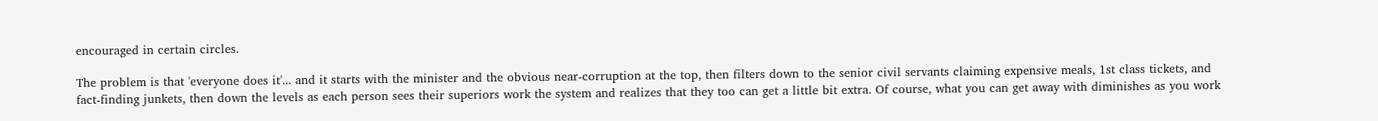encouraged in certain circles.

The problem is that 'everyone does it'... and it starts with the minister and the obvious near-corruption at the top, then filters down to the senior civil servants claiming expensive meals, 1st class tickets, and fact-finding junkets, then down the levels as each person sees their superiors work the system and realizes that they too can get a little bit extra. Of course, what you can get away with diminishes as you work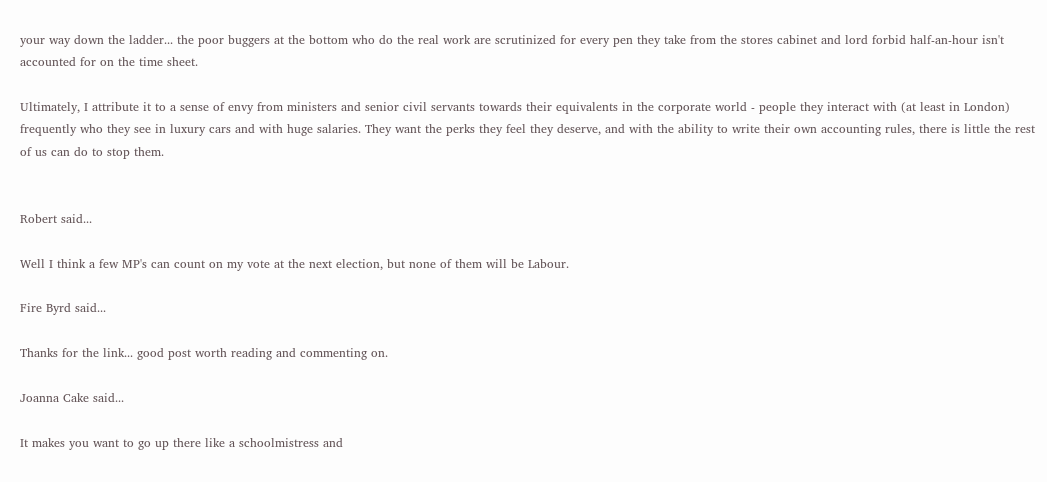your way down the ladder... the poor buggers at the bottom who do the real work are scrutinized for every pen they take from the stores cabinet and lord forbid half-an-hour isn't accounted for on the time sheet.

Ultimately, I attribute it to a sense of envy from ministers and senior civil servants towards their equivalents in the corporate world - people they interact with (at least in London) frequently who they see in luxury cars and with huge salaries. They want the perks they feel they deserve, and with the ability to write their own accounting rules, there is little the rest of us can do to stop them.


Robert said...

Well I think a few MP's can count on my vote at the next election, but none of them will be Labour.

Fire Byrd said...

Thanks for the link... good post worth reading and commenting on.

Joanna Cake said...

It makes you want to go up there like a schoolmistress and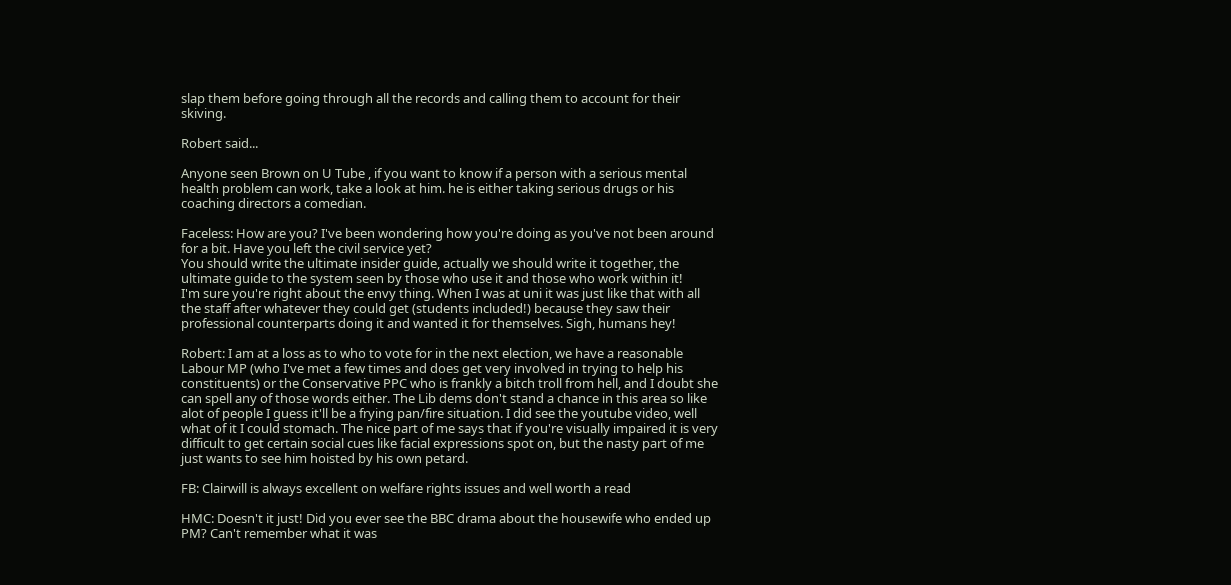slap them before going through all the records and calling them to account for their skiving.

Robert said...

Anyone seen Brown on U Tube , if you want to know if a person with a serious mental health problem can work, take a look at him. he is either taking serious drugs or his coaching directors a comedian.

Faceless: How are you? I've been wondering how you're doing as you've not been around for a bit. Have you left the civil service yet?
You should write the ultimate insider guide, actually we should write it together, the ultimate guide to the system seen by those who use it and those who work within it!
I'm sure you're right about the envy thing. When I was at uni it was just like that with all the staff after whatever they could get (students included!) because they saw their professional counterparts doing it and wanted it for themselves. Sigh, humans hey!

Robert: I am at a loss as to who to vote for in the next election, we have a reasonable Labour MP (who I've met a few times and does get very involved in trying to help his constituents) or the Conservative PPC who is frankly a bitch troll from hell, and I doubt she can spell any of those words either. The Lib dems don't stand a chance in this area so like alot of people I guess it'll be a frying pan/fire situation. I did see the youtube video, well what of it I could stomach. The nice part of me says that if you're visually impaired it is very difficult to get certain social cues like facial expressions spot on, but the nasty part of me just wants to see him hoisted by his own petard.

FB: Clairwill is always excellent on welfare rights issues and well worth a read

HMC: Doesn't it just! Did you ever see the BBC drama about the housewife who ended up PM? Can't remember what it was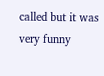called but it was very funny